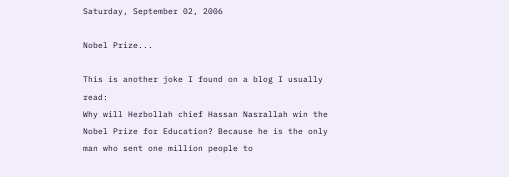Saturday, September 02, 2006

Nobel Prize...

This is another joke I found on a blog I usually read:
Why will Hezbollah chief Hassan Nasrallah win the Nobel Prize for Education? Because he is the only man who sent one million people to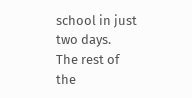school in just two days.
The rest of the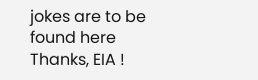jokes are to be found here
Thanks, EIA !